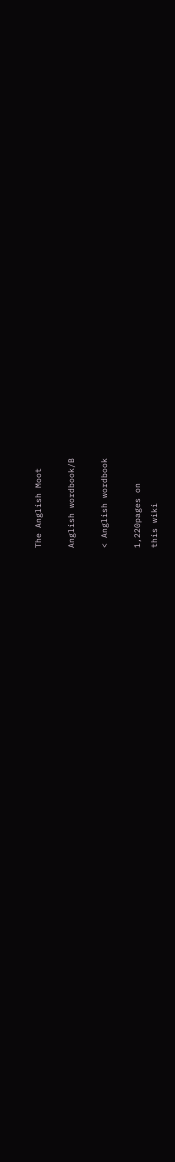The Anglish Moot

Anglish wordbook/B

< Anglish wordbook

1,220pages on
this wiki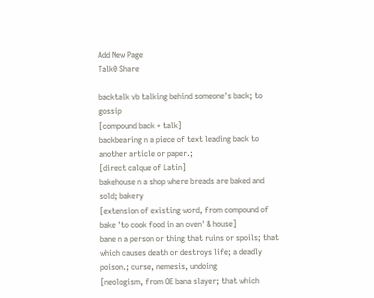Add New Page
Talk0 Share

backtalk vb talking behind someone's back; to gossip
[compound back + talk]
backbearing n a piece of text leading back to another article or paper.;
[direct calque of Latin]
bakehouse n a shop where breads are baked and sold; bakery
[extension of existing word, from compound of bake 'to cook food in an oven' & house]
bane n a person or thing that ruins or spoils; that which causes death or destroys life; a deadly poison.; curse, nemesis, undoing
[neologism, from OE bana slayer; that which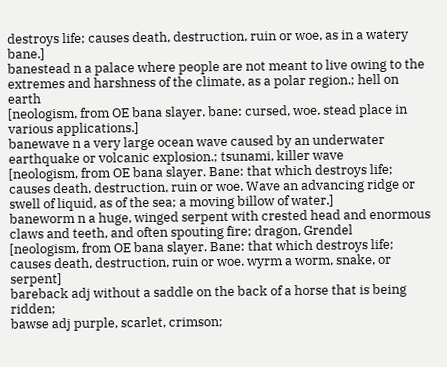destroys life; causes death, destruction, ruin or woe, as in a watery bane.]
banestead n a palace where people are not meant to live owing to the extremes and harshness of the climate, as a polar region.; hell on earth
[neologism, from OE bana slayer. bane: cursed, woe. stead place in various applications.]
banewave n a very large ocean wave caused by an underwater earthquake or volcanic explosion.; tsunami, killer wave
[neologism, from OE bana slayer. Bane: that which destroys life; causes death, destruction, ruin or woe. Wave an advancing ridge or swell of liquid, as of the sea; a moving billow of water.]
baneworm n a huge, winged serpent with crested head and enormous claws and teeth, and often spouting fire; dragon, Grendel
[neologism, from OE bana slayer. Bane: that which destroys life; causes death, destruction, ruin or woe. wyrm a worm, snake, or serpent]
bareback adj without a saddle on the back of a horse that is being ridden;
bawse adj purple, scarlet, crimson;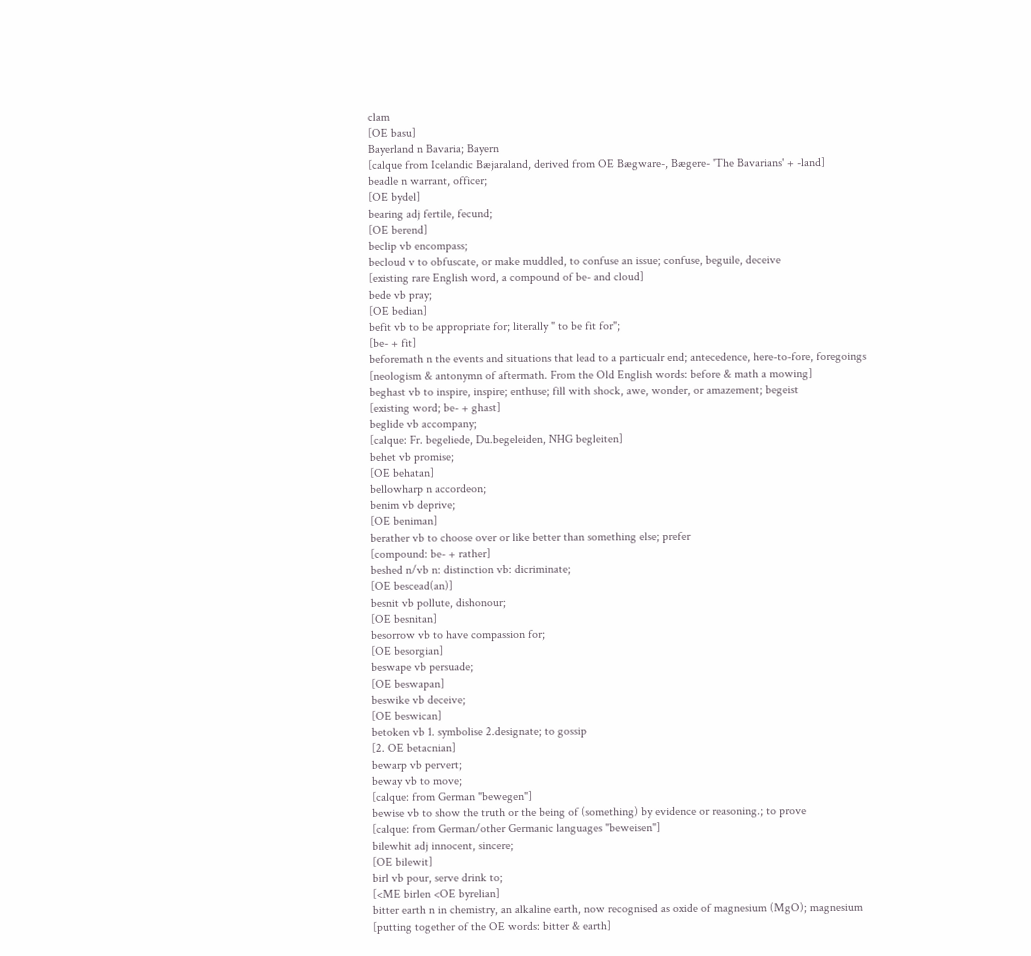clam
[OE basu]
Bayerland n Bavaria; Bayern
[calque from Icelandic Bæjaraland, derived from OE Bægware-, Bægere- 'The Bavarians' + -land]
beadle n warrant, officer;
[OE bydel]
bearing adj fertile, fecund;
[OE berend]
beclip vb encompass;
becloud v to obfuscate, or make muddled, to confuse an issue; confuse, beguile, deceive
[existing rare English word, a compound of be- and cloud]
bede vb pray;
[OE bedian]
befit vb to be appropriate for; literally " to be fit for";
[be- + fit]
beforemath n the events and situations that lead to a particualr end; antecedence, here-to-fore, foregoings
[neologism & antonymn of aftermath. From the Old English words: before & math a mowing]
beghast vb to inspire, inspire; enthuse; fill with shock, awe, wonder, or amazement; begeist
[existing word; be- + ghast]
beglide vb accompany;
[calque: Fr. begeliede, Du.begeleiden, NHG begleiten]
behet vb promise;
[OE behatan]
bellowharp n accordeon;
benim vb deprive;
[OE beniman]
berather vb to choose over or like better than something else; prefer
[compound: be- + rather]
beshed n/vb n: distinction vb: dicriminate;
[OE bescead(an)]
besnit vb pollute, dishonour;
[OE besnitan]
besorrow vb to have compassion for;
[OE besorgian]
beswape vb persuade;
[OE beswapan]
beswike vb deceive;
[OE beswican]
betoken vb 1. symbolise 2.designate; to gossip
[2. OE betacnian]
bewarp vb pervert;
beway vb to move;
[calque: from German "bewegen"]
bewise vb to show the truth or the being of (something) by evidence or reasoning.; to prove
[calque: from German/other Germanic languages "beweisen"]
bilewhit adj innocent, sincere;
[OE bilewit]
birl vb pour, serve drink to;
[<ME birlen <OE byrelian]
bitter earth n in chemistry, an alkaline earth, now recognised as oxide of magnesium (MgO); magnesium
[putting together of the OE words: bitter & earth]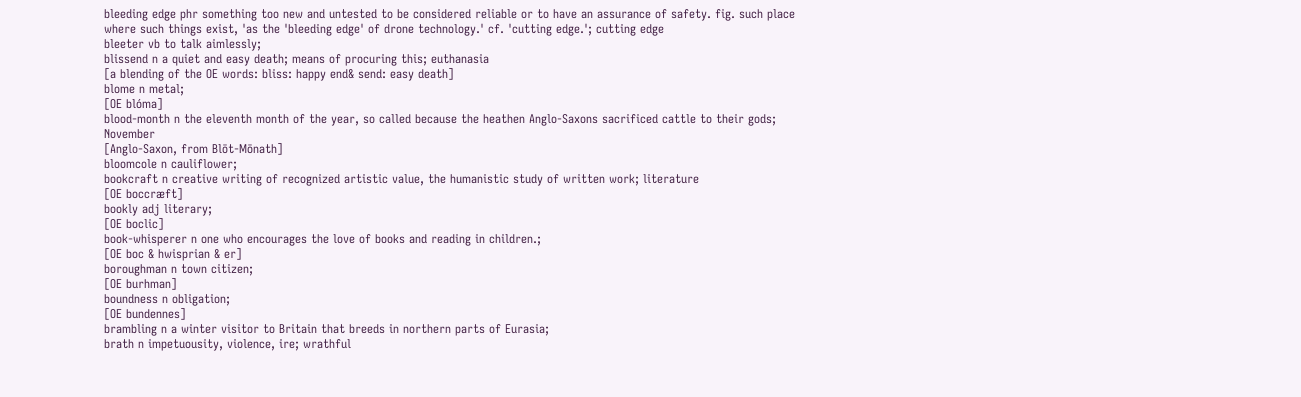bleeding edge phr something too new and untested to be considered reliable or to have an assurance of safety. fig. such place where such things exist, 'as the 'bleeding edge' of drone technology.' cf. 'cutting edge.'; cutting edge
bleeter vb to talk aimlessly;
blissend n a quiet and easy death; means of procuring this; euthanasia
[a blending of the OE words: bliss: happy end& send: easy death]
blome n metal;
[OE blóma]
blood-month n the eleventh month of the year, so called because the heathen Anglo-Saxons sacrificed cattle to their gods; November
[Anglo-Saxon, from Blōt-Mōnath]
bloomcole n cauliflower;
bookcraft n creative writing of recognized artistic value, the humanistic study of written work; literature
[OE boccræft]
bookly adj literary;
[OE boclic]
book-whisperer n one who encourages the love of books and reading in children.;
[OE boc & hwisprian & er]
boroughman n town citizen;
[OE burhman]
boundness n obligation;
[OE bundennes]
brambling n a winter visitor to Britain that breeds in northern parts of Eurasia;
brath n impetuousity, violence, ire; wrathful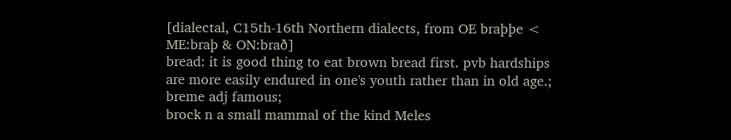[dialectal, C15th-16th Northern dialects, from OE braþþe < ME:braþ & ON:brað]
bread: it is good thing to eat brown bread first. pvb hardships are more easily endured in one's youth rather than in old age.;
breme adj famous;
brock n a small mammal of the kind Meles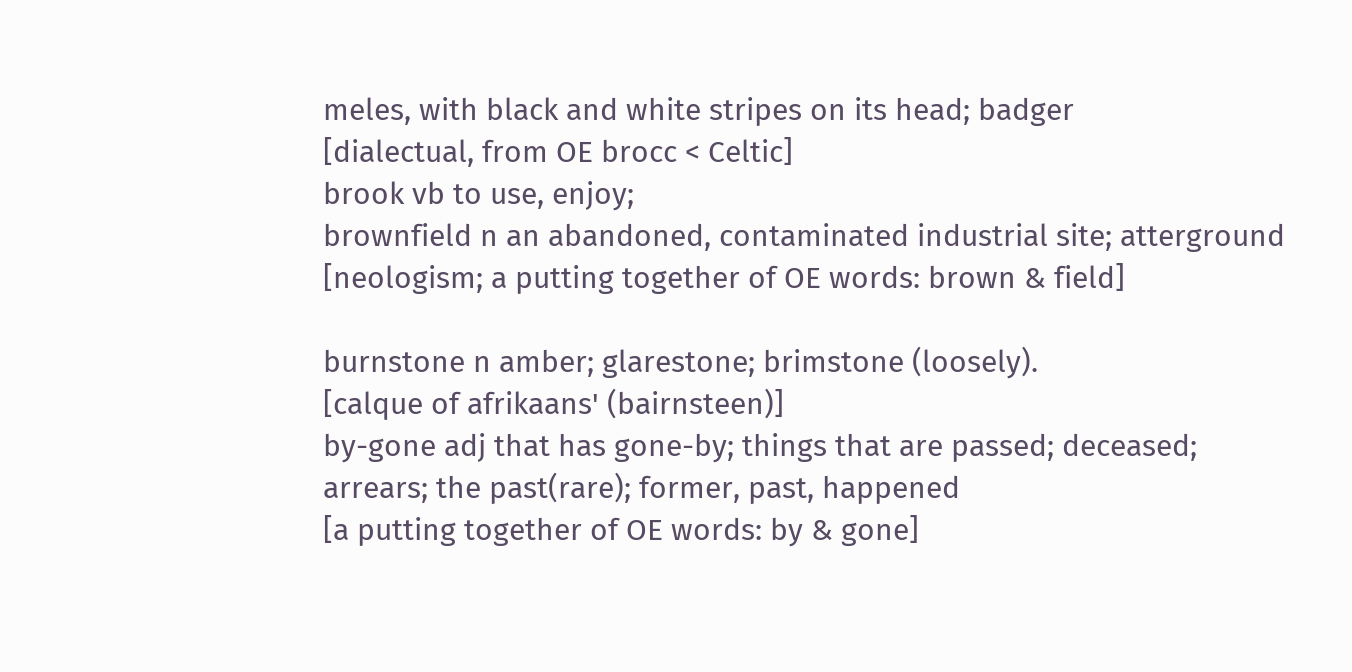meles, with black and white stripes on its head; badger
[dialectual, from OE brocc < Celtic]
brook vb to use, enjoy;
brownfield n an abandoned, contaminated industrial site; atterground
[neologism; a putting together of OE words: brown & field]

burnstone n amber; glarestone; brimstone (loosely).
[calque of afrikaans' (bairnsteen)]
by-gone adj that has gone-by; things that are passed; deceased; arrears; the past(rare); former, past, happened
[a putting together of OE words: by & gone]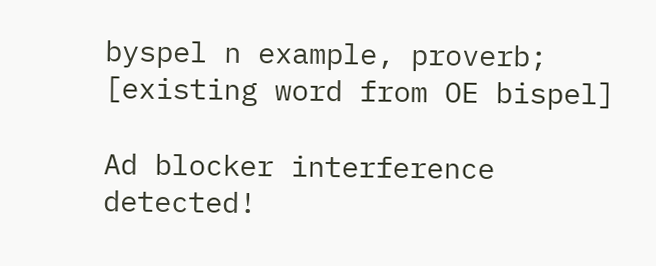byspel n example, proverb;
[existing word from OE bispel]

Ad blocker interference detected!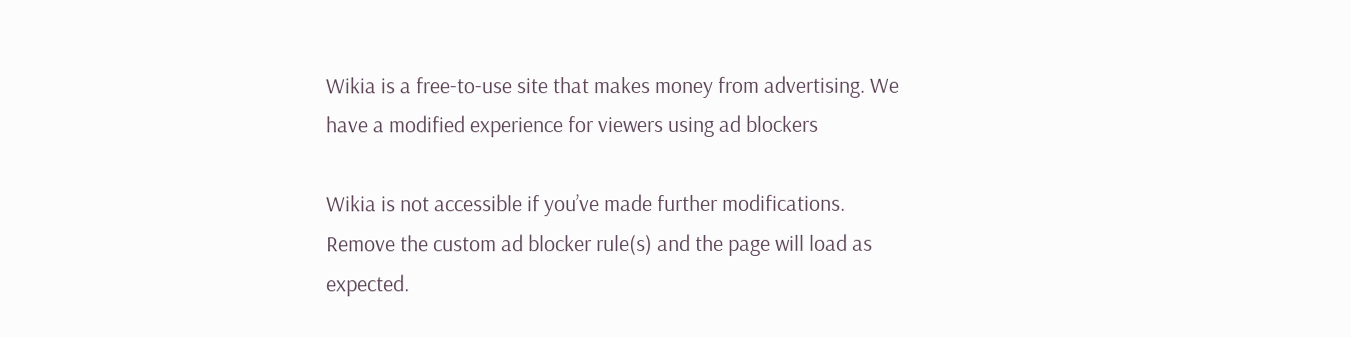Wikia is a free-to-use site that makes money from advertising. We have a modified experience for viewers using ad blockers

Wikia is not accessible if you’ve made further modifications. Remove the custom ad blocker rule(s) and the page will load as expected.